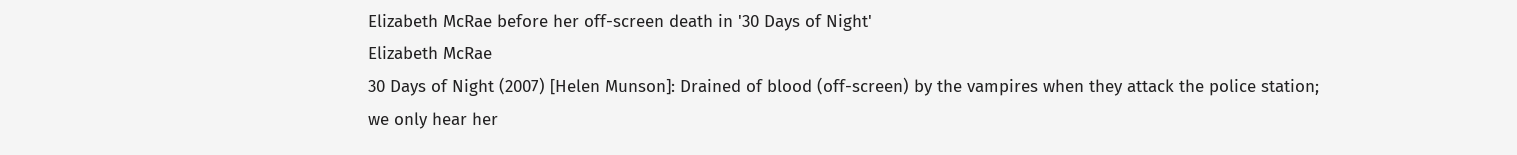Elizabeth McRae before her off-screen death in '30 Days of Night'
Elizabeth McRae
30 Days of Night (2007) [Helen Munson]: Drained of blood (off-screen) by the vampires when they attack the police station; we only hear her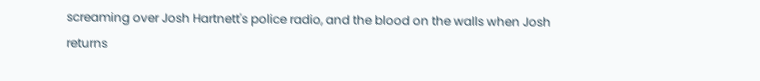screaming over Josh Hartnett's police radio, and the blood on the walls when Josh returns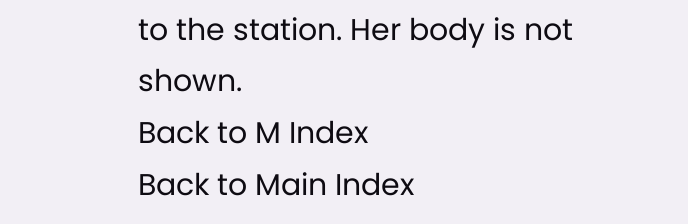to the station. Her body is not shown.
Back to M Index
Back to Main Index